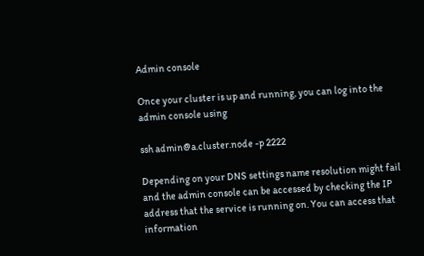Admin console

Once your cluster is up and running, you can log into the admin console using

ssh admin@a.cluster.node -p 2222

Depending on your DNS settings name resolution might fail and the admin console can be accessed by checking the IP address that the service is running on. You can access that information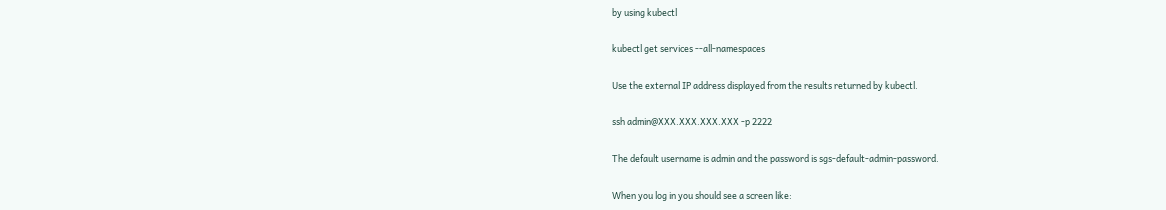by using kubectl

kubectl get services --all-namespaces

Use the external IP address displayed from the results returned by kubectl.

ssh admin@XXX.XXX.XXX.XXX -p 2222

The default username is admin and the password is sgs-default-admin-password.

When you log in you should see a screen like: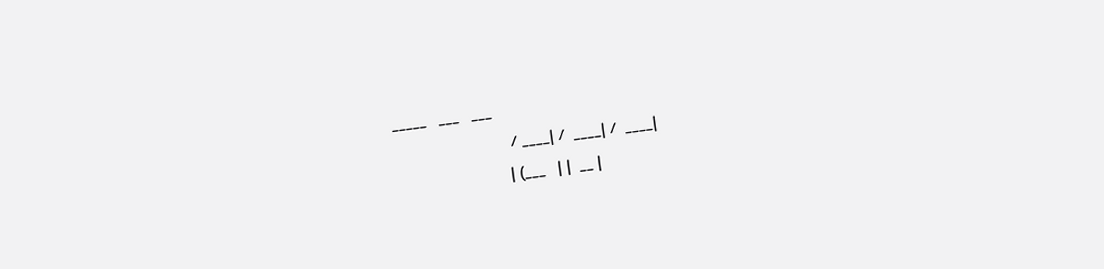_____   ___   ___
                             / ____| /  ____| /  ____|
                            | (___   | |  __ |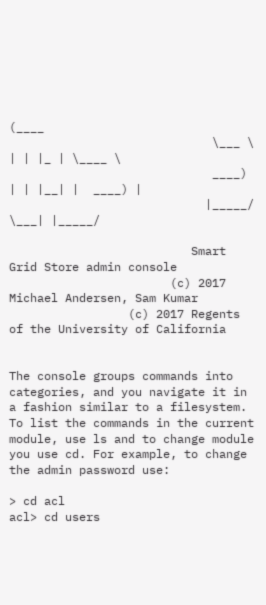(____
                             \___ \  | | |_ | \____ \
                             ____) | | |__| |  ____) |
                            |_____/  \___| |_____/

                          Smart Grid Store admin console
                       (c) 2017 Michael Andersen, Sam Kumar
                 (c) 2017 Regents of the University of California


The console groups commands into categories, and you navigate it in a fashion similar to a filesystem. To list the commands in the current module, use ls and to change module you use cd. For example, to change the admin password use:

> cd acl
acl> cd users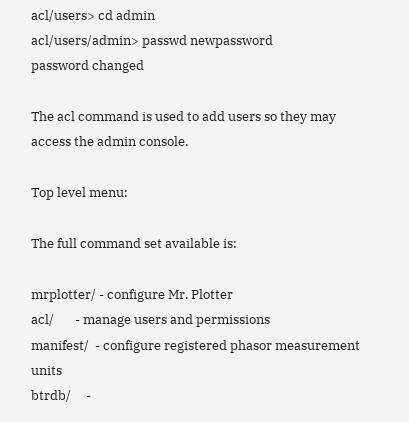acl/users> cd admin
acl/users/admin> passwd newpassword
password changed

The acl command is used to add users so they may access the admin console.

Top level menu:

The full command set available is:

mrplotter/ - configure Mr. Plotter
acl/       - manage users and permissions
manifest/  - configure registered phasor measurement units
btrdb/     -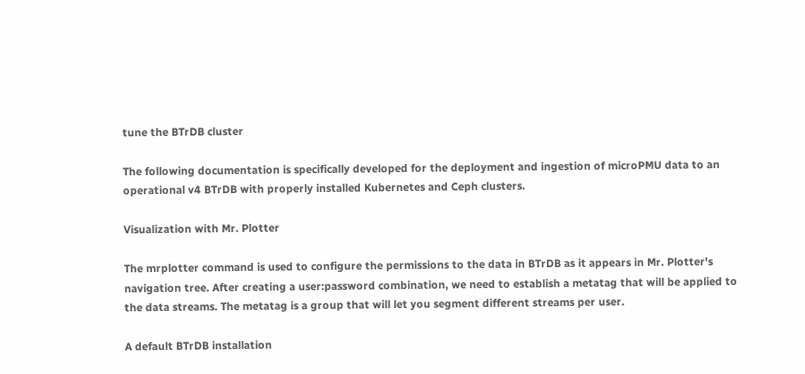tune the BTrDB cluster

The following documentation is specifically developed for the deployment and ingestion of microPMU data to an operational v4 BTrDB with properly installed Kubernetes and Ceph clusters.

Visualization with Mr. Plotter

The mrplotter command is used to configure the permissions to the data in BTrDB as it appears in Mr. Plotter's navigation tree. After creating a user:password combination, we need to establish a metatag that will be applied to the data streams. The metatag is a group that will let you segment different streams per user.

A default BTrDB installation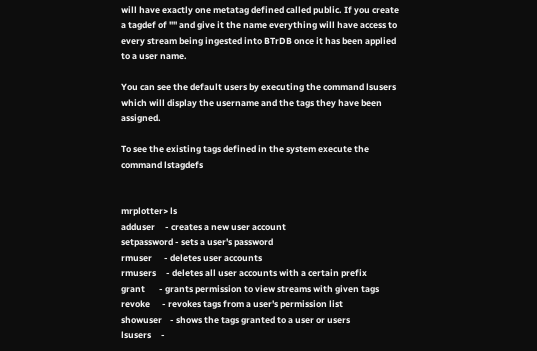will have exactly one metatag defined called public. If you create a tagdef of "" and give it the name everything will have access to every stream being ingested into BTrDB once it has been applied to a user name.

You can see the default users by executing the command lsusers which will display the username and the tags they have been assigned.

To see the existing tags defined in the system execute the command lstagdefs


mrplotter> ls
adduser     - creates a new user account
setpassword - sets a user's password
rmuser      - deletes user accounts
rmusers     - deletes all user accounts with a certain prefix
grant       - grants permission to view streams with given tags
revoke      - revokes tags from a user's permission list
showuser    - shows the tags granted to a user or users
lsusers     -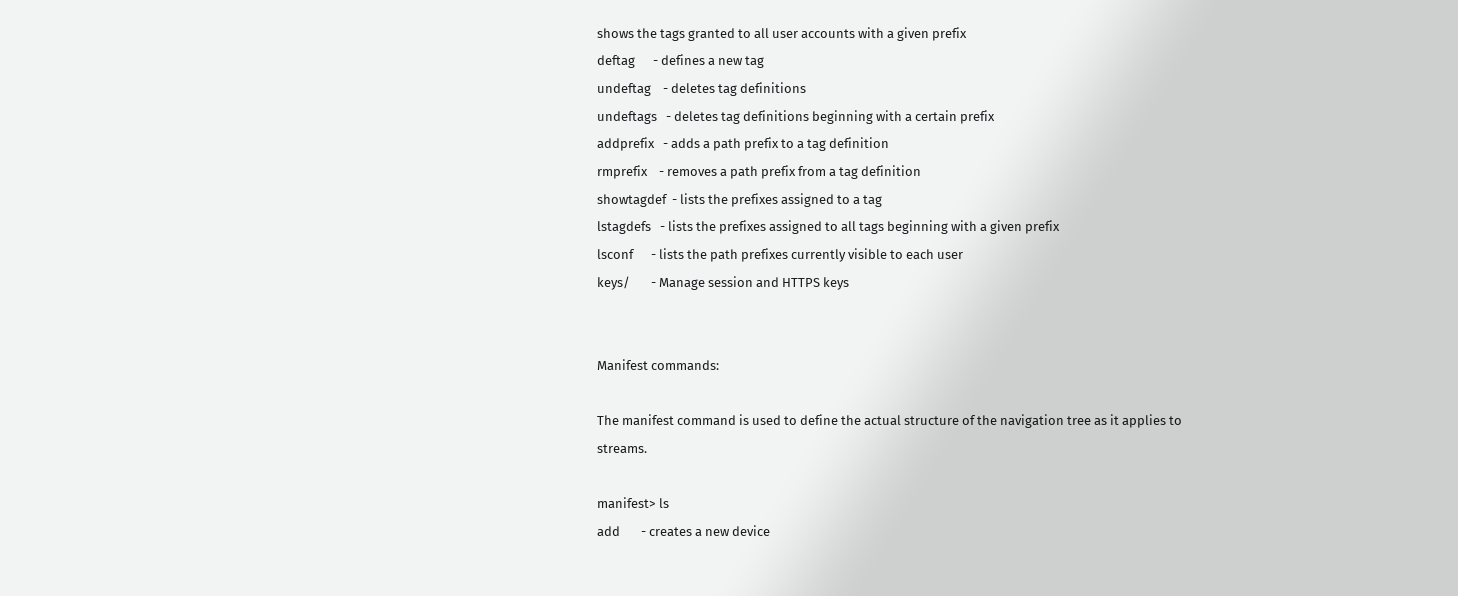shows the tags granted to all user accounts with a given prefix
deftag      - defines a new tag
undeftag    - deletes tag definitions
undeftags   - deletes tag definitions beginning with a certain prefix
addprefix   - adds a path prefix to a tag definition
rmprefix    - removes a path prefix from a tag definition
showtagdef  - lists the prefixes assigned to a tag
lstagdefs   - lists the prefixes assigned to all tags beginning with a given prefix
lsconf      - lists the path prefixes currently visible to each user
keys/       - Manage session and HTTPS keys


Manifest commands:

The manifest command is used to define the actual structure of the navigation tree as it applies to streams.

manifest> ls
add       - creates a new device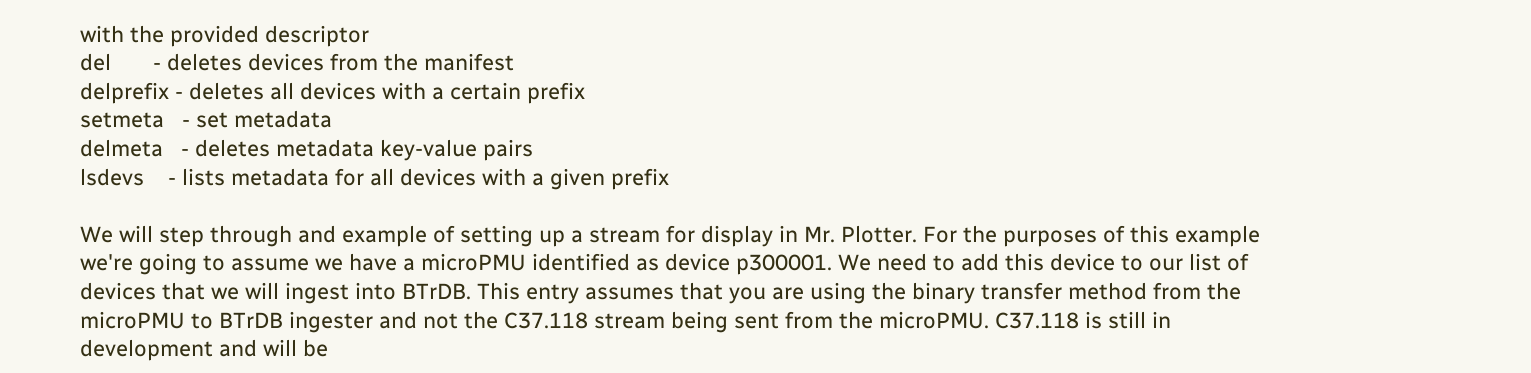with the provided descriptor
del       - deletes devices from the manifest
delprefix - deletes all devices with a certain prefix
setmeta   - set metadata
delmeta   - deletes metadata key-value pairs
lsdevs    - lists metadata for all devices with a given prefix

We will step through and example of setting up a stream for display in Mr. Plotter. For the purposes of this example we're going to assume we have a microPMU identified as device p300001. We need to add this device to our list of devices that we will ingest into BTrDB. This entry assumes that you are using the binary transfer method from the microPMU to BTrDB ingester and not the C37.118 stream being sent from the microPMU. C37.118 is still in development and will be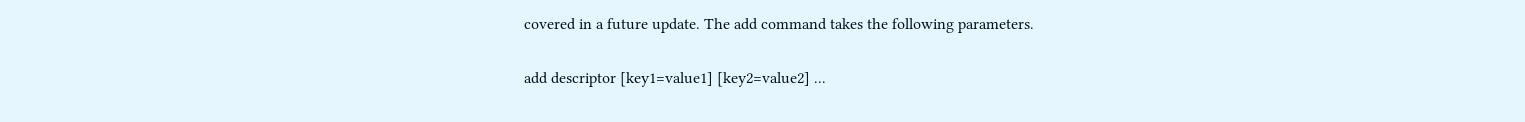covered in a future update. The add command takes the following parameters.

add descriptor [key1=value1] [key2=value2] ...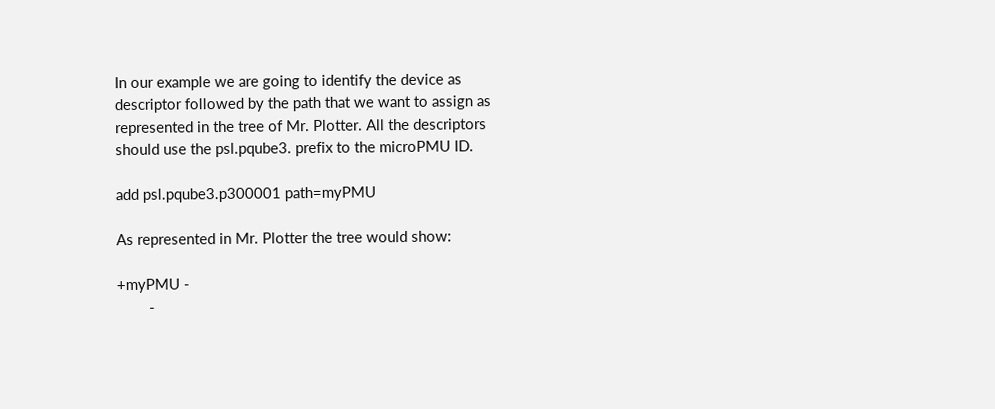In our example we are going to identify the device as descriptor followed by the path that we want to assign as represented in the tree of Mr. Plotter. All the descriptors should use the psl.pqube3. prefix to the microPMU ID.

add psl.pqube3.p300001 path=myPMU

As represented in Mr. Plotter the tree would show:

+myPMU -
        -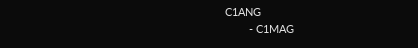C1ANG
        - C1MAG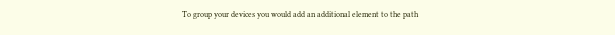To group your devices you would add an additional element to the path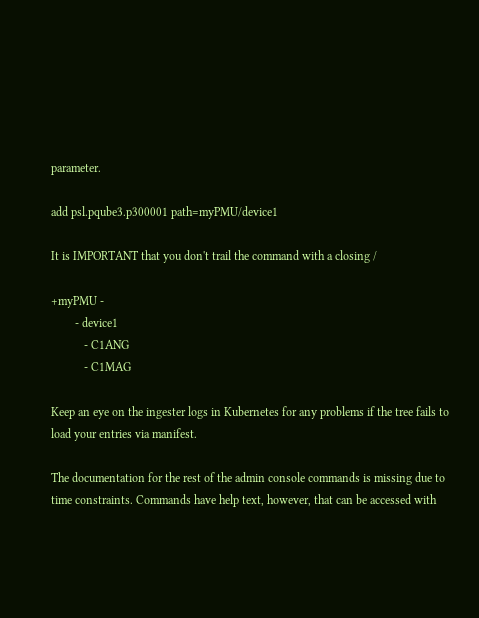parameter.

add psl.pqube3.p300001 path=myPMU/device1

It is IMPORTANT that you don't trail the command with a closing /

+myPMU -
        - device1
           - C1ANG
           - C1MAG

Keep an eye on the ingester logs in Kubernetes for any problems if the tree fails to load your entries via manifest.

The documentation for the rest of the admin console commands is missing due to time constraints. Commands have help text, however, that can be accessed with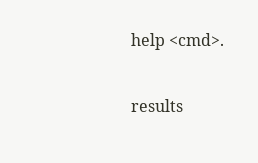help <cmd>.

results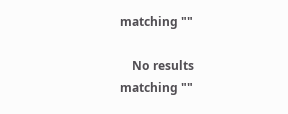matching ""

    No results matching ""